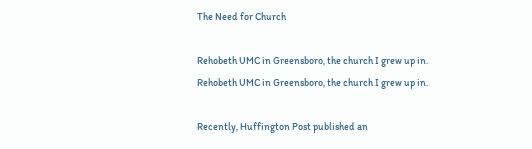The Need for Church

Rehobeth UMC in Greensboro, the church I grew up in.
Rehobeth UMC in Greensboro, the church I grew up in.

Recently, Huffington Post published an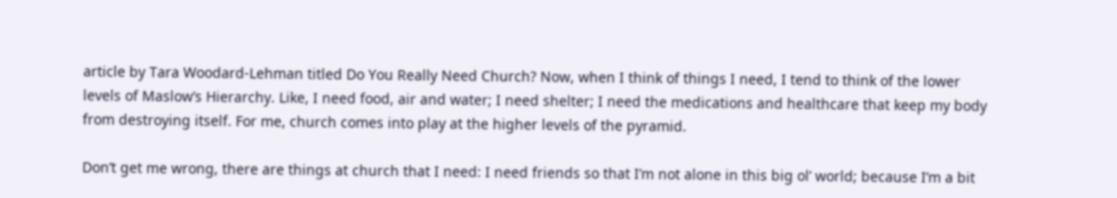article by Tara Woodard-Lehman titled Do You Really Need Church? Now, when I think of things I need, I tend to think of the lower levels of Maslow’s Hierarchy. Like, I need food, air and water; I need shelter; I need the medications and healthcare that keep my body from destroying itself. For me, church comes into play at the higher levels of the pyramid.

Don’t get me wrong, there are things at church that I need: I need friends so that I’m not alone in this big ol’ world; because I’m a bit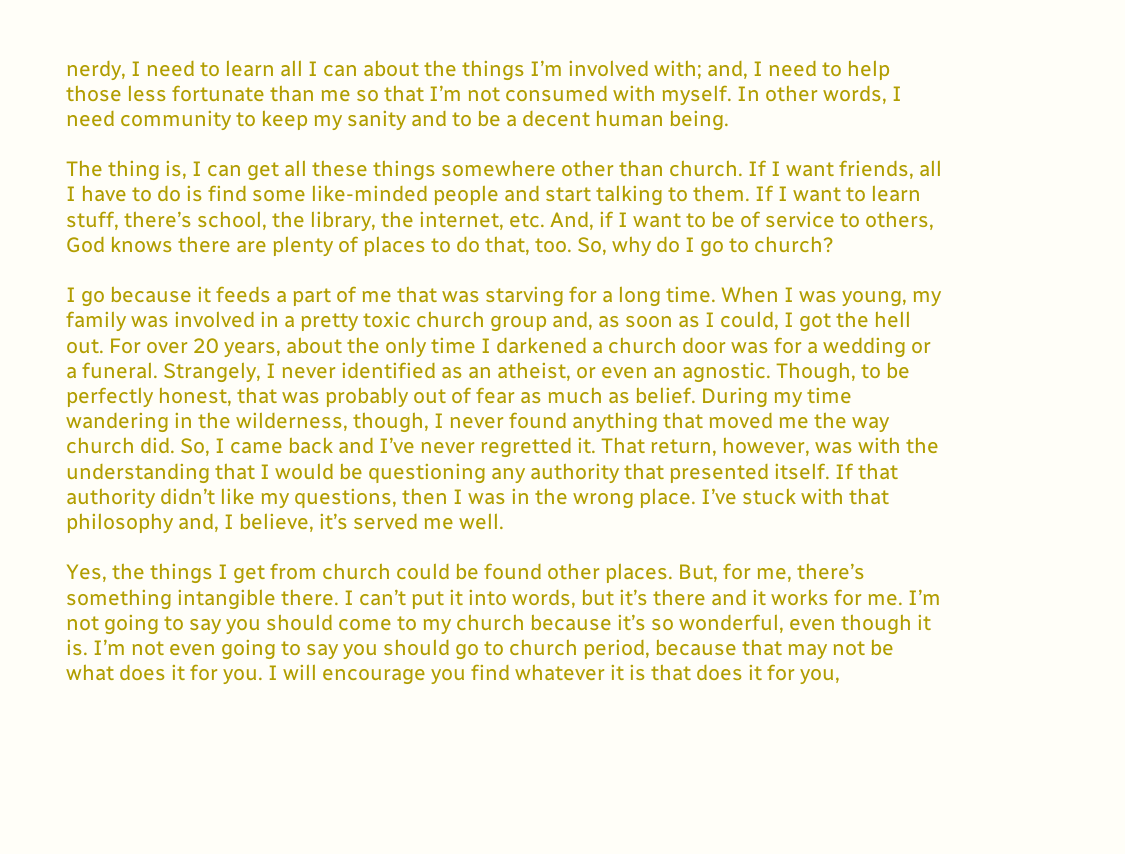nerdy, I need to learn all I can about the things I’m involved with; and, I need to help those less fortunate than me so that I’m not consumed with myself. In other words, I need community to keep my sanity and to be a decent human being.

The thing is, I can get all these things somewhere other than church. If I want friends, all I have to do is find some like-minded people and start talking to them. If I want to learn stuff, there’s school, the library, the internet, etc. And, if I want to be of service to others, God knows there are plenty of places to do that, too. So, why do I go to church?

I go because it feeds a part of me that was starving for a long time. When I was young, my family was involved in a pretty toxic church group and, as soon as I could, I got the hell out. For over 20 years, about the only time I darkened a church door was for a wedding or a funeral. Strangely, I never identified as an atheist, or even an agnostic. Though, to be perfectly honest, that was probably out of fear as much as belief. During my time wandering in the wilderness, though, I never found anything that moved me the way church did. So, I came back and I’ve never regretted it. That return, however, was with the understanding that I would be questioning any authority that presented itself. If that authority didn’t like my questions, then I was in the wrong place. I’ve stuck with that philosophy and, I believe, it’s served me well.

Yes, the things I get from church could be found other places. But, for me, there’s something intangible there. I can’t put it into words, but it’s there and it works for me. I’m not going to say you should come to my church because it’s so wonderful, even though it is. I’m not even going to say you should go to church period, because that may not be what does it for you. I will encourage you find whatever it is that does it for you,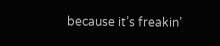because it’s freakin’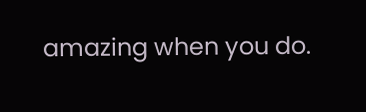amazing when you do.